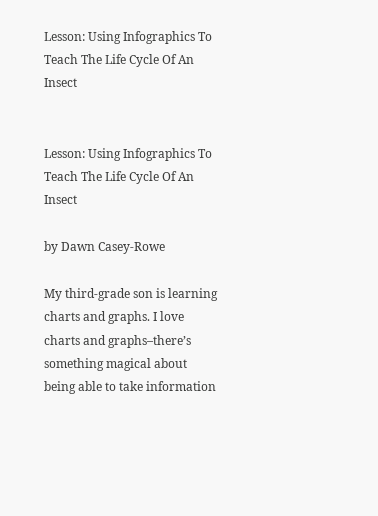Lesson: Using Infographics To Teach The Life Cycle Of An Insect


Lesson: Using Infographics To Teach The Life Cycle Of An Insect

by Dawn Casey-Rowe

My third-grade son is learning charts and graphs. I love charts and graphs–there’s something magical about being able to take information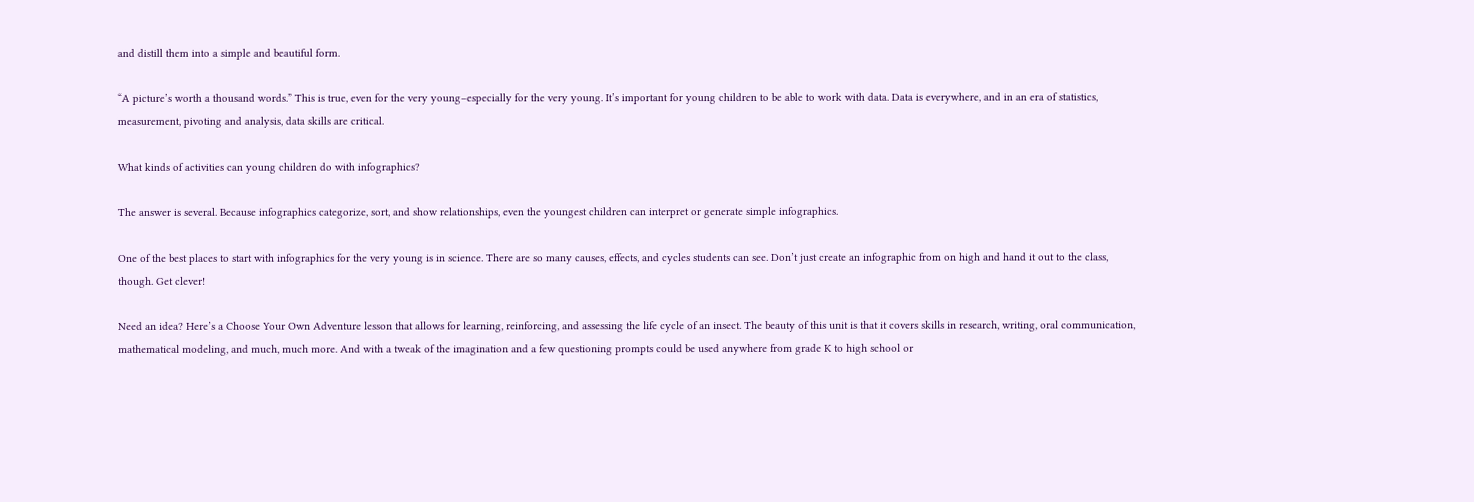and distill them into a simple and beautiful form.

“A picture’s worth a thousand words.” This is true, even for the very young–especially for the very young. It’s important for young children to be able to work with data. Data is everywhere, and in an era of statistics, measurement, pivoting and analysis, data skills are critical.

What kinds of activities can young children do with infographics?

The answer is several. Because infographics categorize, sort, and show relationships, even the youngest children can interpret or generate simple infographics.

One of the best places to start with infographics for the very young is in science. There are so many causes, effects, and cycles students can see. Don’t just create an infographic from on high and hand it out to the class, though. Get clever!

Need an idea? Here’s a Choose Your Own Adventure lesson that allows for learning, reinforcing, and assessing the life cycle of an insect. The beauty of this unit is that it covers skills in research, writing, oral communication, mathematical modeling, and much, much more. And with a tweak of the imagination and a few questioning prompts could be used anywhere from grade K to high school or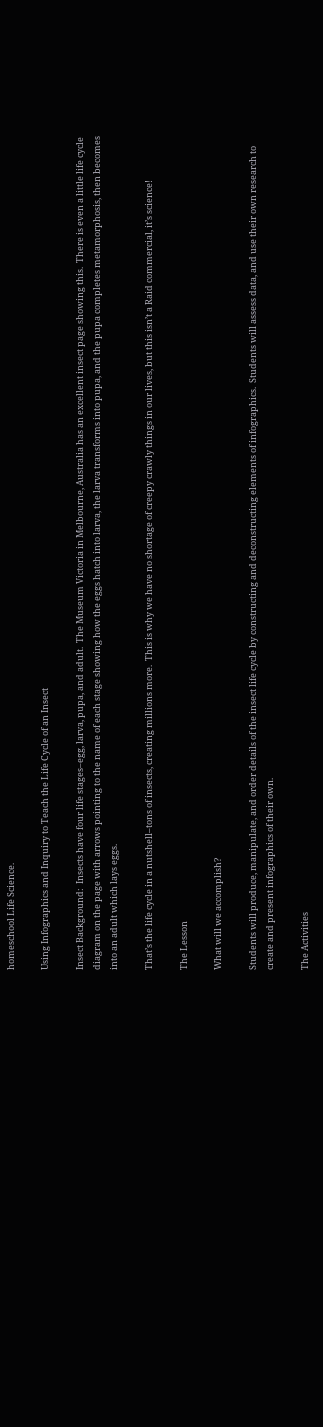homeschool Life Science.

Using Infographics and Inquiry to Teach the Life Cycle of an Insect

Insect Background:  Insects have four life stages–egg, larva, pupa, and adult.  The Museum Victoria in Melbourne, Australia has an excellent insect page showing this.  There is even a little life cycle diagram on the page with arrows pointing to the name of each stage showing how the eggs hatch into larva, the larva transforms into pupa, and the pupa completes metamorphosis, then becomes into an adult which lays eggs.

That’s the life cycle in a nutshell–tons of insects, creating millions more.  This is why we have no shortage of creepy crawly things in our lives, but this isn’t a Raid commercial, it’s science!

The Lesson

What will we accomplish?

Students will produce, manipulate, and order details of the insect life cycle by constructing and deconstructing elements of infographics.  Students will assess data, and use their own research to create and present infographics of their own.

The Activities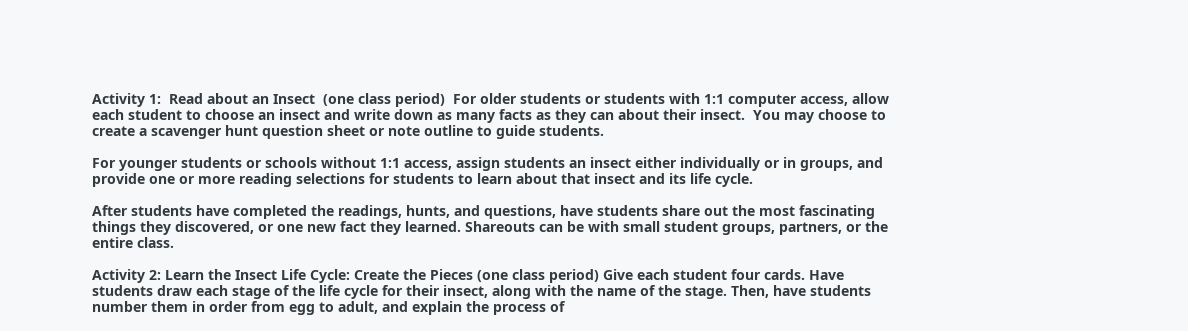Activity 1:  Read about an Insect  (one class period)  For older students or students with 1:1 computer access, allow each student to choose an insect and write down as many facts as they can about their insect.  You may choose to create a scavenger hunt question sheet or note outline to guide students.

For younger students or schools without 1:1 access, assign students an insect either individually or in groups, and provide one or more reading selections for students to learn about that insect and its life cycle.

After students have completed the readings, hunts, and questions, have students share out the most fascinating things they discovered, or one new fact they learned. Shareouts can be with small student groups, partners, or the entire class.

Activity 2: Learn the Insect Life Cycle: Create the Pieces (one class period) Give each student four cards. Have students draw each stage of the life cycle for their insect, along with the name of the stage. Then, have students number them in order from egg to adult, and explain the process of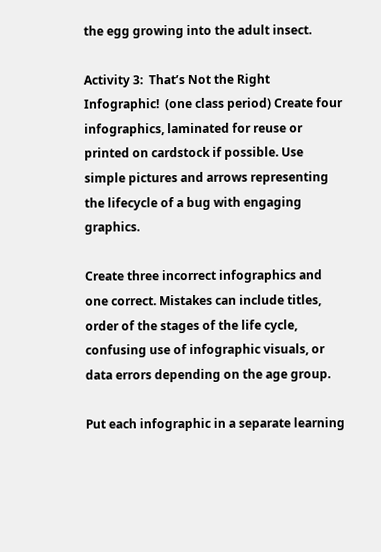the egg growing into the adult insect.

Activity 3:  That’s Not the Right Infographic!  (one class period) Create four infographics, laminated for reuse or printed on cardstock if possible. Use simple pictures and arrows representing the lifecycle of a bug with engaging graphics.

Create three incorrect infographics and one correct. Mistakes can include titles, order of the stages of the life cycle, confusing use of infographic visuals, or data errors depending on the age group.

Put each infographic in a separate learning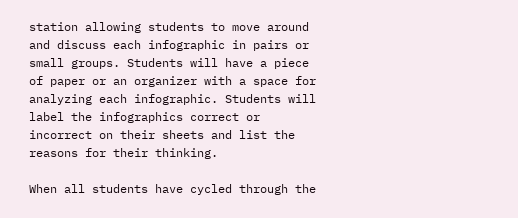station allowing students to move around and discuss each infographic in pairs or small groups. Students will have a piece of paper or an organizer with a space for analyzing each infographic. Students will label the infographics correct or incorrect on their sheets and list the reasons for their thinking.

When all students have cycled through the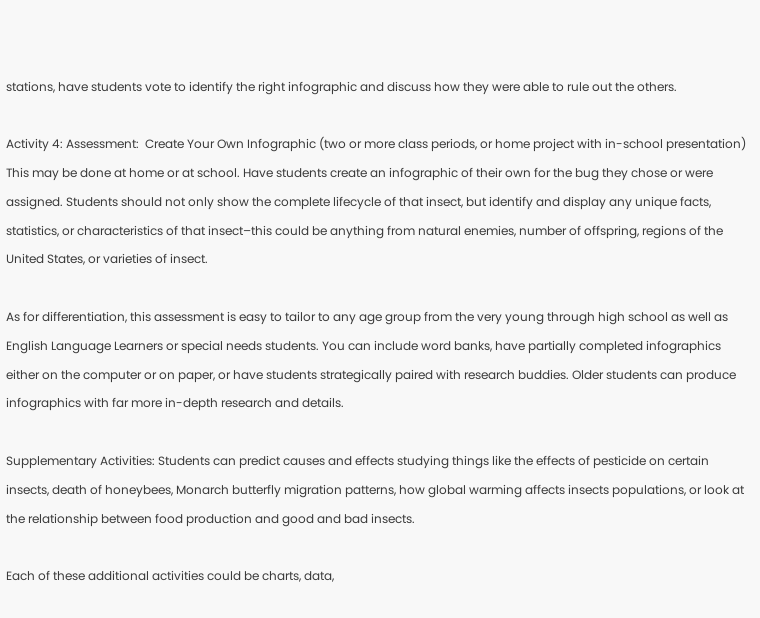stations, have students vote to identify the right infographic and discuss how they were able to rule out the others.

Activity 4: Assessment:  Create Your Own Infographic (two or more class periods, or home project with in-school presentation) This may be done at home or at school. Have students create an infographic of their own for the bug they chose or were assigned. Students should not only show the complete lifecycle of that insect, but identify and display any unique facts, statistics, or characteristics of that insect–this could be anything from natural enemies, number of offspring, regions of the United States, or varieties of insect.

As for differentiation, this assessment is easy to tailor to any age group from the very young through high school as well as English Language Learners or special needs students. You can include word banks, have partially completed infographics either on the computer or on paper, or have students strategically paired with research buddies. Older students can produce infographics with far more in-depth research and details.

Supplementary Activities: Students can predict causes and effects studying things like the effects of pesticide on certain insects, death of honeybees, Monarch butterfly migration patterns, how global warming affects insects populations, or look at the relationship between food production and good and bad insects.

Each of these additional activities could be charts, data,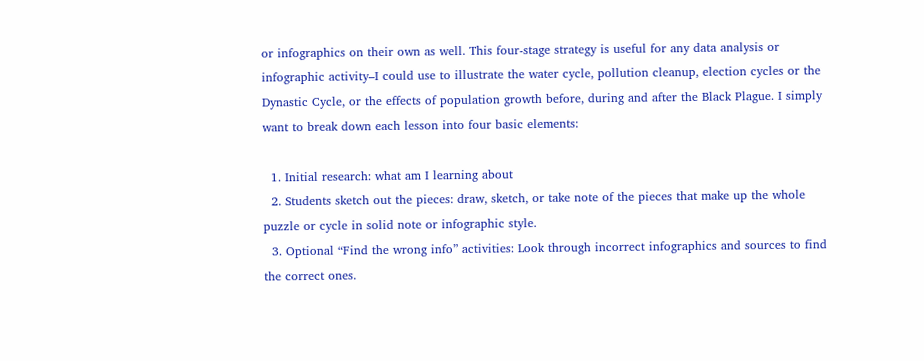or infographics on their own as well. This four-stage strategy is useful for any data analysis or infographic activity–I could use to illustrate the water cycle, pollution cleanup, election cycles or the Dynastic Cycle, or the effects of population growth before, during and after the Black Plague. I simply want to break down each lesson into four basic elements:

  1. Initial research: what am I learning about
  2. Students sketch out the pieces: draw, sketch, or take note of the pieces that make up the whole puzzle or cycle in solid note or infographic style.
  3. Optional “Find the wrong info” activities: Look through incorrect infographics and sources to find the correct ones.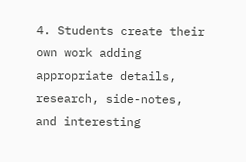4. Students create their own work adding appropriate details, research, side-notes, and interesting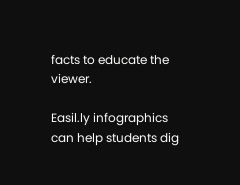facts to educate the viewer.

Easil.ly infographics can help students dig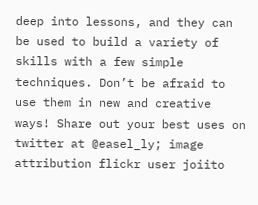deep into lessons, and they can be used to build a variety of skills with a few simple techniques. Don’t be afraid to use them in new and creative ways! Share out your best uses on twitter at @easel_ly; image attribution flickr user joiito